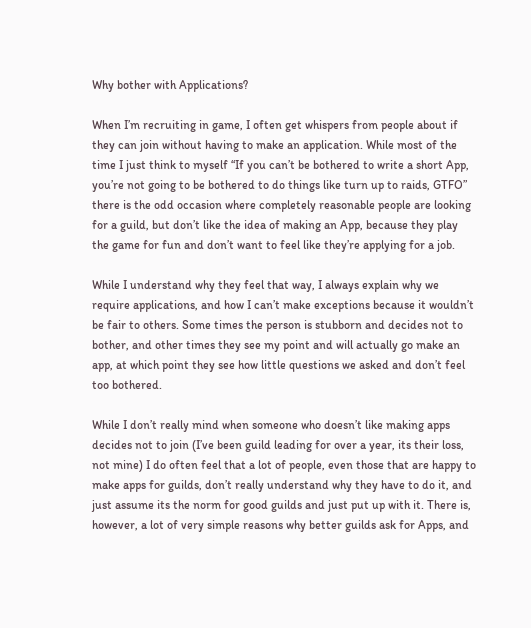Why bother with Applications?

When I’m recruiting in game, I often get whispers from people about if they can join without having to make an application. While most of the time I just think to myself “If you can’t be bothered to write a short App, you’re not going to be bothered to do things like turn up to raids, GTFO” there is the odd occasion where completely reasonable people are looking for a guild, but don’t like the idea of making an App, because they play the game for fun and don’t want to feel like they’re applying for a job.

While I understand why they feel that way, I always explain why we require applications, and how I can’t make exceptions because it wouldn’t be fair to others. Some times the person is stubborn and decides not to bother, and other times they see my point and will actually go make an app, at which point they see how little questions we asked and don’t feel too bothered.

While I don’t really mind when someone who doesn’t like making apps decides not to join (I’ve been guild leading for over a year, its their loss, not mine) I do often feel that a lot of people, even those that are happy to make apps for guilds, don’t really understand why they have to do it, and just assume its the norm for good guilds and just put up with it. There is, however, a lot of very simple reasons why better guilds ask for Apps, and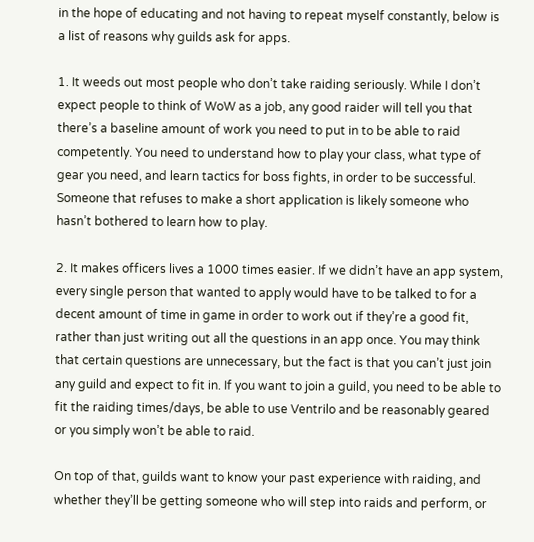in the hope of educating and not having to repeat myself constantly, below is a list of reasons why guilds ask for apps.

1. It weeds out most people who don’t take raiding seriously. While I don’t expect people to think of WoW as a job, any good raider will tell you that there’s a baseline amount of work you need to put in to be able to raid competently. You need to understand how to play your class, what type of gear you need, and learn tactics for boss fights, in order to be successful. Someone that refuses to make a short application is likely someone who hasn’t bothered to learn how to play.

2. It makes officers lives a 1000 times easier. If we didn’t have an app system, every single person that wanted to apply would have to be talked to for a decent amount of time in game in order to work out if they’re a good fit, rather than just writing out all the questions in an app once. You may think that certain questions are unnecessary, but the fact is that you can’t just join any guild and expect to fit in. If you want to join a guild, you need to be able to fit the raiding times/days, be able to use Ventrilo and be reasonably geared or you simply won’t be able to raid.

On top of that, guilds want to know your past experience with raiding, and whether they’ll be getting someone who will step into raids and perform, or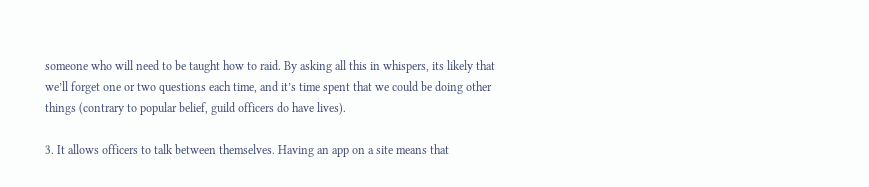someone who will need to be taught how to raid. By asking all this in whispers, its likely that we’ll forget one or two questions each time, and it’s time spent that we could be doing other things (contrary to popular belief, guild officers do have lives).

3. It allows officers to talk between themselves. Having an app on a site means that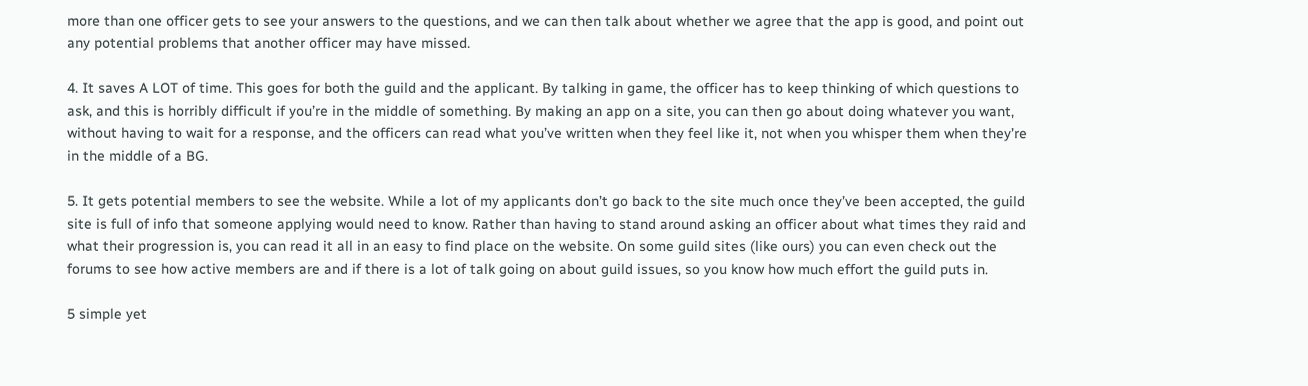more than one officer gets to see your answers to the questions, and we can then talk about whether we agree that the app is good, and point out any potential problems that another officer may have missed.

4. It saves A LOT of time. This goes for both the guild and the applicant. By talking in game, the officer has to keep thinking of which questions to ask, and this is horribly difficult if you’re in the middle of something. By making an app on a site, you can then go about doing whatever you want, without having to wait for a response, and the officers can read what you’ve written when they feel like it, not when you whisper them when they’re in the middle of a BG.

5. It gets potential members to see the website. While a lot of my applicants don’t go back to the site much once they’ve been accepted, the guild site is full of info that someone applying would need to know. Rather than having to stand around asking an officer about what times they raid and what their progression is, you can read it all in an easy to find place on the website. On some guild sites (like ours) you can even check out the forums to see how active members are and if there is a lot of talk going on about guild issues, so you know how much effort the guild puts in.

5 simple yet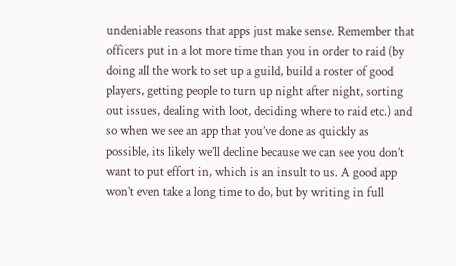undeniable reasons that apps just make sense. Remember that officers put in a lot more time than you in order to raid (by doing all the work to set up a guild, build a roster of good players, getting people to turn up night after night, sorting out issues, dealing with loot, deciding where to raid etc.) and so when we see an app that you’ve done as quickly as possible, its likely we’ll decline because we can see you don’t want to put effort in, which is an insult to us. A good app won’t even take a long time to do, but by writing in full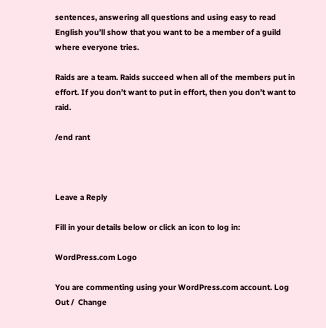sentences, answering all questions and using easy to read English you’ll show that you want to be a member of a guild where everyone tries.

Raids are a team. Raids succeed when all of the members put in effort. If you don’t want to put in effort, then you don’t want to raid.

/end rant



Leave a Reply

Fill in your details below or click an icon to log in:

WordPress.com Logo

You are commenting using your WordPress.com account. Log Out /  Change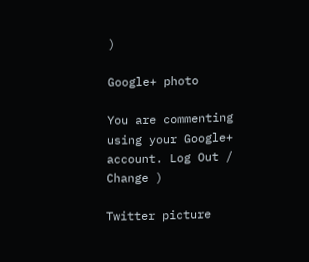)

Google+ photo

You are commenting using your Google+ account. Log Out /  Change )

Twitter picture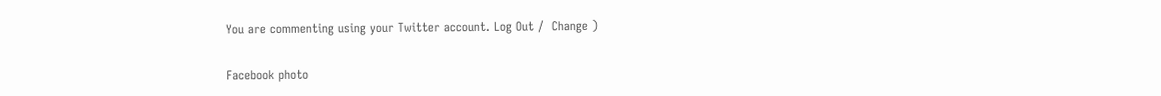You are commenting using your Twitter account. Log Out /  Change )

Facebook photo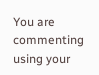You are commenting using your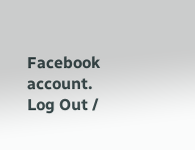Facebook account. Log Out /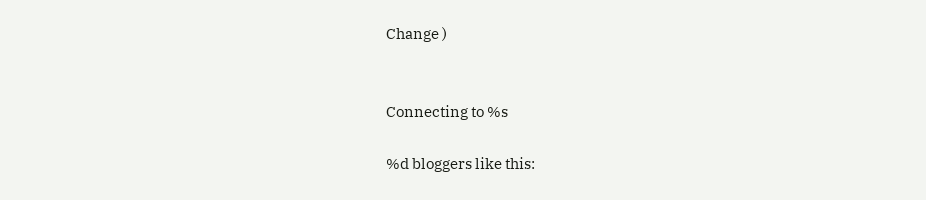Change )


Connecting to %s

%d bloggers like this: